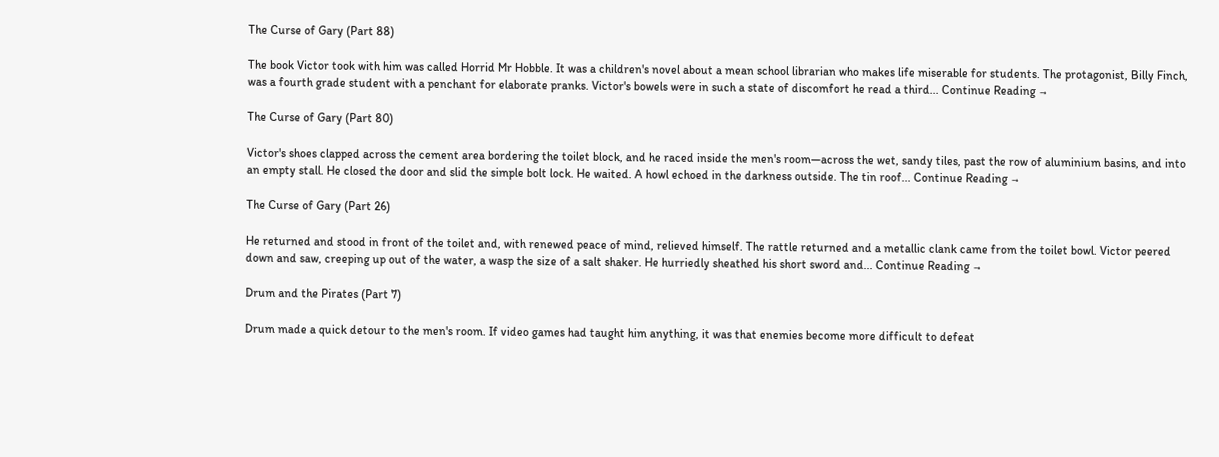The Curse of Gary (Part 88)

The book Victor took with him was called Horrid Mr Hobble. It was a children's novel about a mean school librarian who makes life miserable for students. The protagonist, Billy Finch, was a fourth grade student with a penchant for elaborate pranks. Victor's bowels were in such a state of discomfort he read a third... Continue Reading →

The Curse of Gary (Part 80)

Victor's shoes clapped across the cement area bordering the toilet block, and he raced inside the men's room—across the wet, sandy tiles, past the row of aluminium basins, and into an empty stall. He closed the door and slid the simple bolt lock. He waited. A howl echoed in the darkness outside. The tin roof... Continue Reading →

The Curse of Gary (Part 26)

He returned and stood in front of the toilet and, with renewed peace of mind, relieved himself. The rattle returned and a metallic clank came from the toilet bowl. Victor peered down and saw, creeping up out of the water, a wasp the size of a salt shaker. He hurriedly sheathed his short sword and... Continue Reading →

Drum and the Pirates (Part 7)

Drum made a quick detour to the men's room. If video games had taught him anything, it was that enemies become more difficult to defeat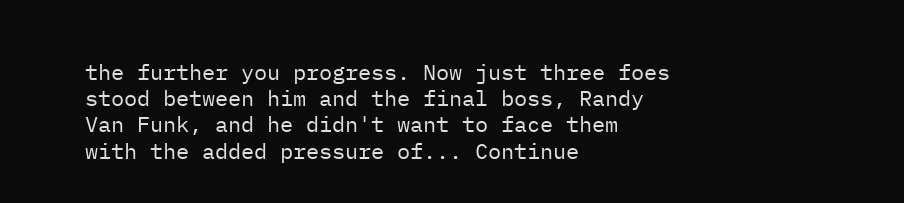the further you progress. Now just three foes stood between him and the final boss, Randy Van Funk, and he didn't want to face them with the added pressure of... Continue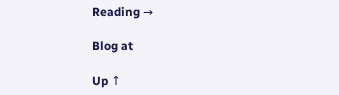Reading →

Blog at

Up ↑